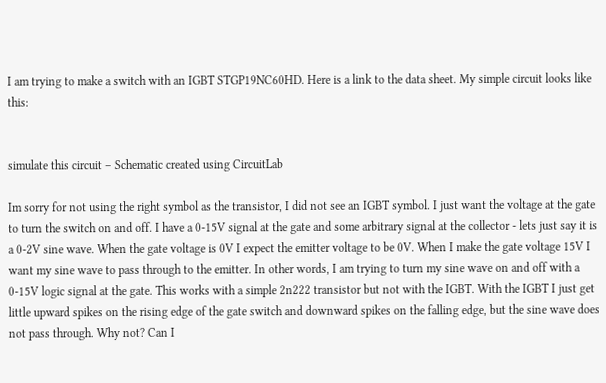I am trying to make a switch with an IGBT STGP19NC60HD. Here is a link to the data sheet. My simple circuit looks like this:


simulate this circuit – Schematic created using CircuitLab

Im sorry for not using the right symbol as the transistor, I did not see an IGBT symbol. I just want the voltage at the gate to turn the switch on and off. I have a 0-15V signal at the gate and some arbitrary signal at the collector - lets just say it is a 0-2V sine wave. When the gate voltage is 0V I expect the emitter voltage to be 0V. When I make the gate voltage 15V I want my sine wave to pass through to the emitter. In other words, I am trying to turn my sine wave on and off with a 0-15V logic signal at the gate. This works with a simple 2n222 transistor but not with the IGBT. With the IGBT I just get little upward spikes on the rising edge of the gate switch and downward spikes on the falling edge, but the sine wave does not pass through. Why not? Can I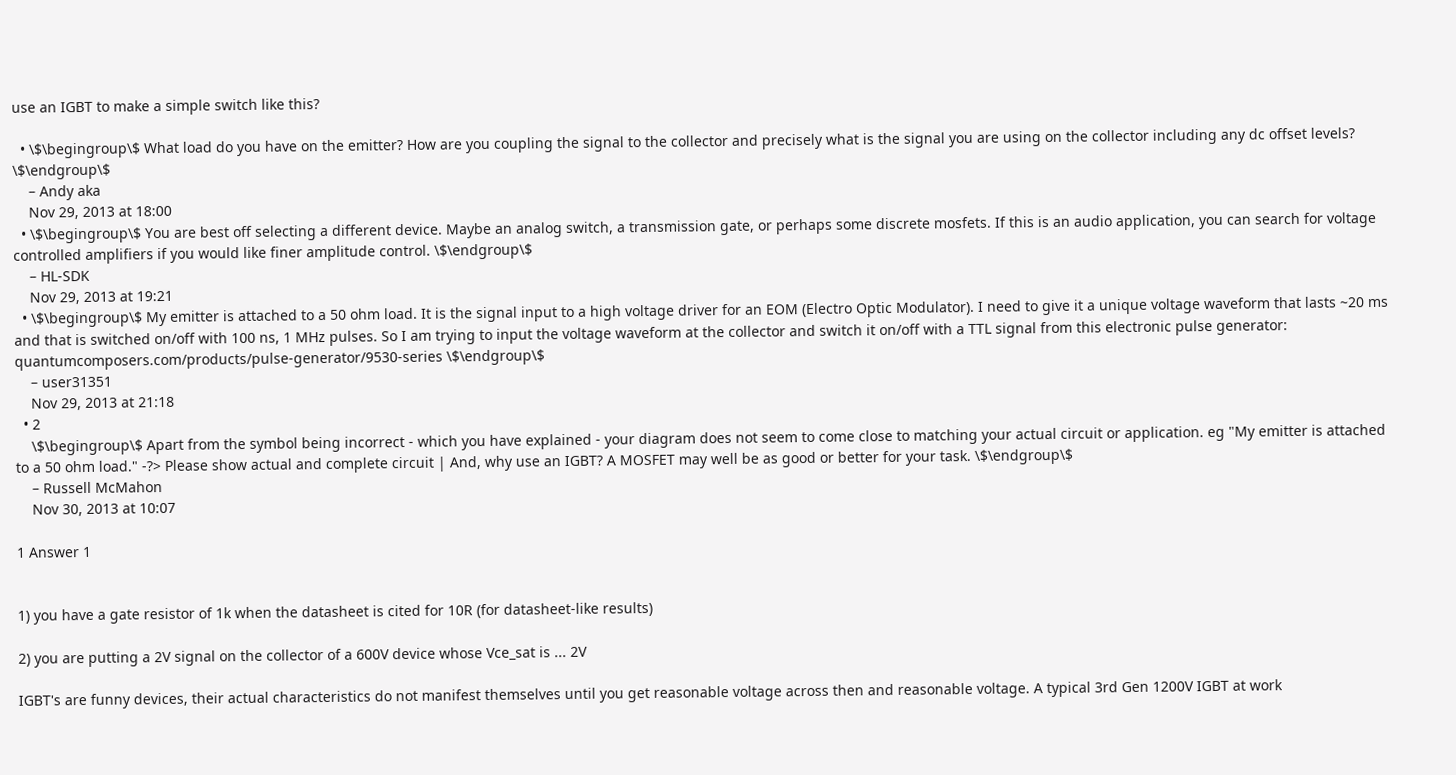use an IGBT to make a simple switch like this?

  • \$\begingroup\$ What load do you have on the emitter? How are you coupling the signal to the collector and precisely what is the signal you are using on the collector including any dc offset levels? \$\endgroup\$
    – Andy aka
    Nov 29, 2013 at 18:00
  • \$\begingroup\$ You are best off selecting a different device. Maybe an analog switch, a transmission gate, or perhaps some discrete mosfets. If this is an audio application, you can search for voltage controlled amplifiers if you would like finer amplitude control. \$\endgroup\$
    – HL-SDK
    Nov 29, 2013 at 19:21
  • \$\begingroup\$ My emitter is attached to a 50 ohm load. It is the signal input to a high voltage driver for an EOM (Electro Optic Modulator). I need to give it a unique voltage waveform that lasts ~20 ms and that is switched on/off with 100 ns, 1 MHz pulses. So I am trying to input the voltage waveform at the collector and switch it on/off with a TTL signal from this electronic pulse generator: quantumcomposers.com/products/pulse-generator/9530-series \$\endgroup\$
    – user31351
    Nov 29, 2013 at 21:18
  • 2
    \$\begingroup\$ Apart from the symbol being incorrect - which you have explained - your diagram does not seem to come close to matching your actual circuit or application. eg "My emitter is attached to a 50 ohm load." -?> Please show actual and complete circuit | And, why use an IGBT? A MOSFET may well be as good or better for your task. \$\endgroup\$
    – Russell McMahon
    Nov 30, 2013 at 10:07

1 Answer 1


1) you have a gate resistor of 1k when the datasheet is cited for 10R (for datasheet-like results)

2) you are putting a 2V signal on the collector of a 600V device whose Vce_sat is ... 2V

IGBT's are funny devices, their actual characteristics do not manifest themselves until you get reasonable voltage across then and reasonable voltage. A typical 3rd Gen 1200V IGBT at work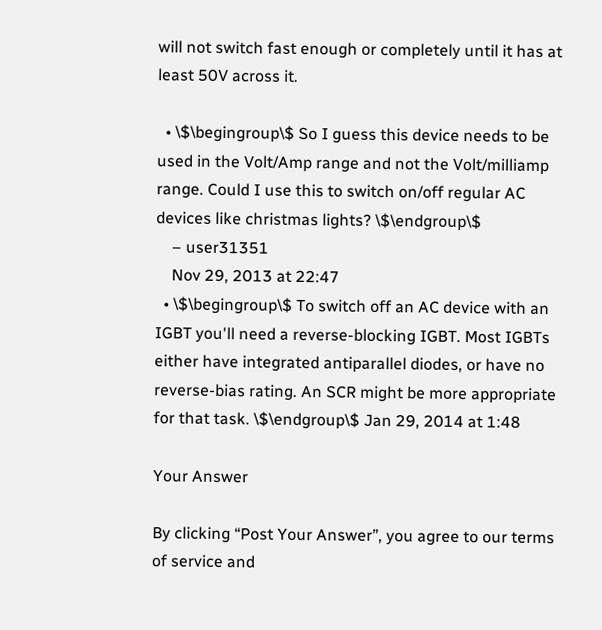will not switch fast enough or completely until it has at least 50V across it.

  • \$\begingroup\$ So I guess this device needs to be used in the Volt/Amp range and not the Volt/milliamp range. Could I use this to switch on/off regular AC devices like christmas lights? \$\endgroup\$
    – user31351
    Nov 29, 2013 at 22:47
  • \$\begingroup\$ To switch off an AC device with an IGBT you'll need a reverse-blocking IGBT. Most IGBTs either have integrated antiparallel diodes, or have no reverse-bias rating. An SCR might be more appropriate for that task. \$\endgroup\$ Jan 29, 2014 at 1:48

Your Answer

By clicking “Post Your Answer”, you agree to our terms of service and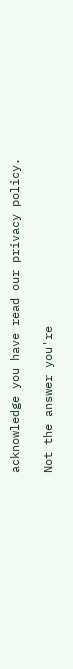acknowledge you have read our privacy policy.

Not the answer you're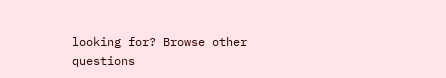looking for? Browse other questions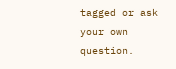tagged or ask your own question.